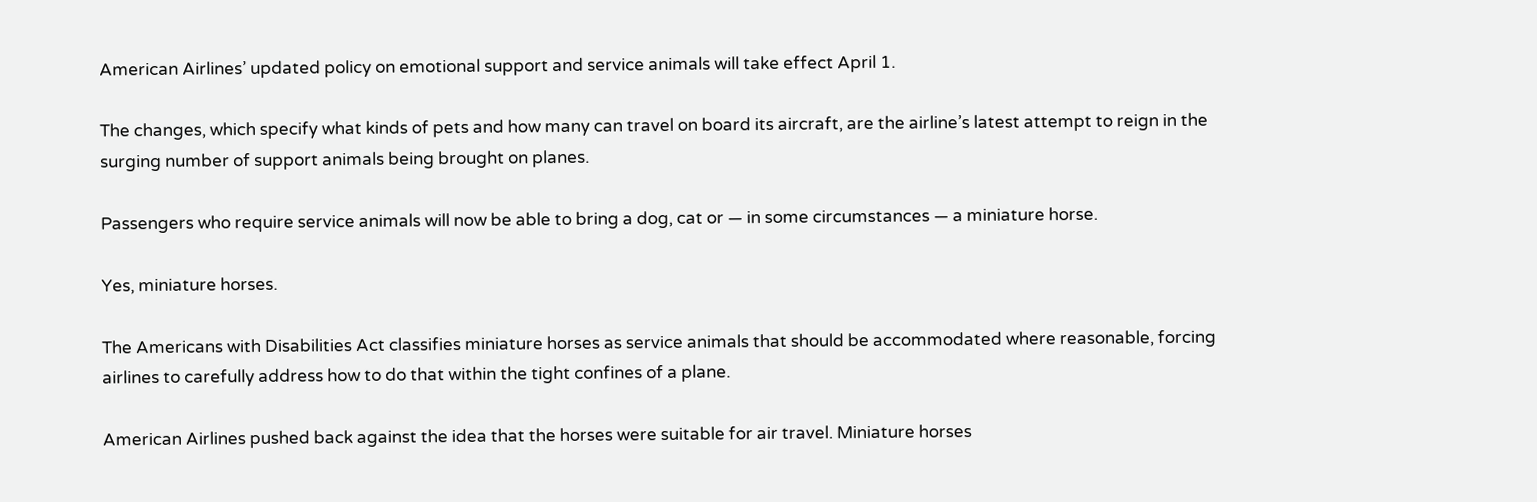American Airlines’ updated policy on emotional support and service animals will take effect April 1.

The changes, which specify what kinds of pets and how many can travel on board its aircraft, are the airline’s latest attempt to reign in the surging number of support animals being brought on planes.

Passengers who require service animals will now be able to bring a dog, cat or — in some circumstances — a miniature horse.

Yes, miniature horses.

The Americans with Disabilities Act classifies miniature horses as service animals that should be accommodated where reasonable, forcing airlines to carefully address how to do that within the tight confines of a plane.

American Airlines pushed back against the idea that the horses were suitable for air travel. Miniature horses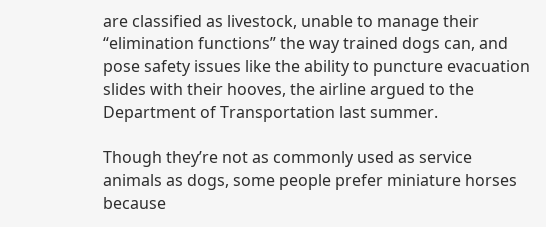are classified as livestock, unable to manage their “elimination functions” the way trained dogs can, and pose safety issues like the ability to puncture evacuation slides with their hooves, the airline argued to the Department of Transportation last summer.

Though they’re not as commonly used as service animals as dogs, some people prefer miniature horses because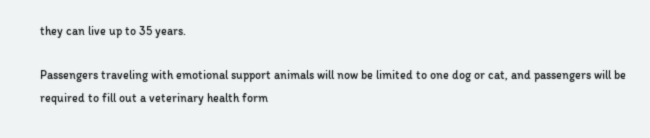they can live up to 35 years.

Passengers traveling with emotional support animals will now be limited to one dog or cat, and passengers will be required to fill out a veterinary health form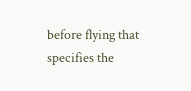before flying that specifies the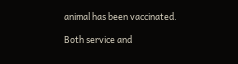animal has been vaccinated.

Both service and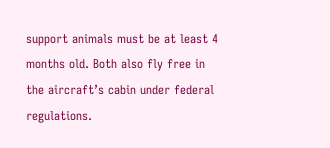support animals must be at least 4 months old. Both also fly free in the aircraft’s cabin under federal regulations.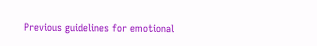Previous guidelines for emotional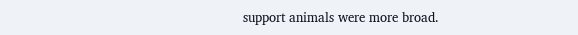support animals were more broad.